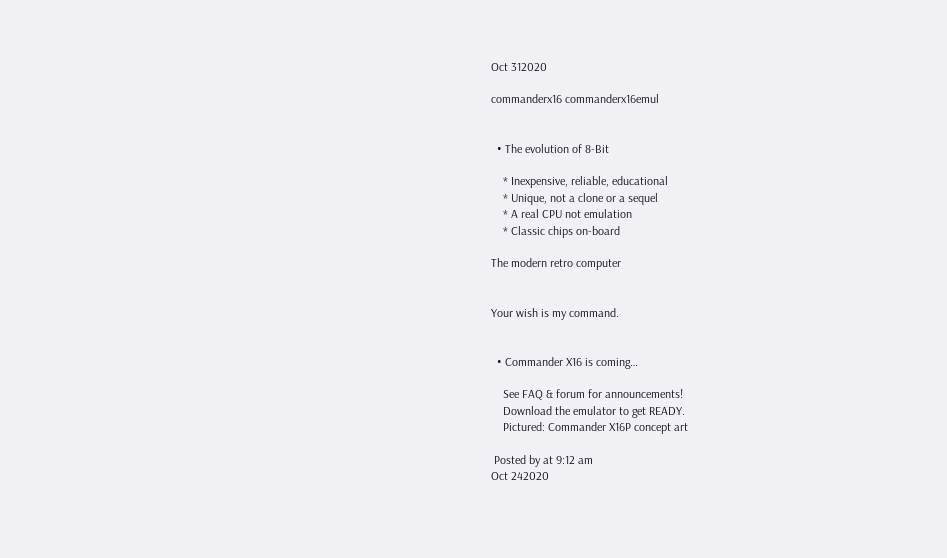Oct 312020

commanderx16 commanderx16emul


  • The evolution of 8-Bit

    * Inexpensive, reliable, educational
    * Unique, not a clone or a sequel
    * A real CPU not emulation
    * Classic chips on-board

The modern retro computer


Your wish is my command.


  • Commander X16 is coming…

    See FAQ & forum for announcements!
    Download the emulator to get READY.
    Pictured: Commander X16P concept art

 Posted by at 9:12 am
Oct 242020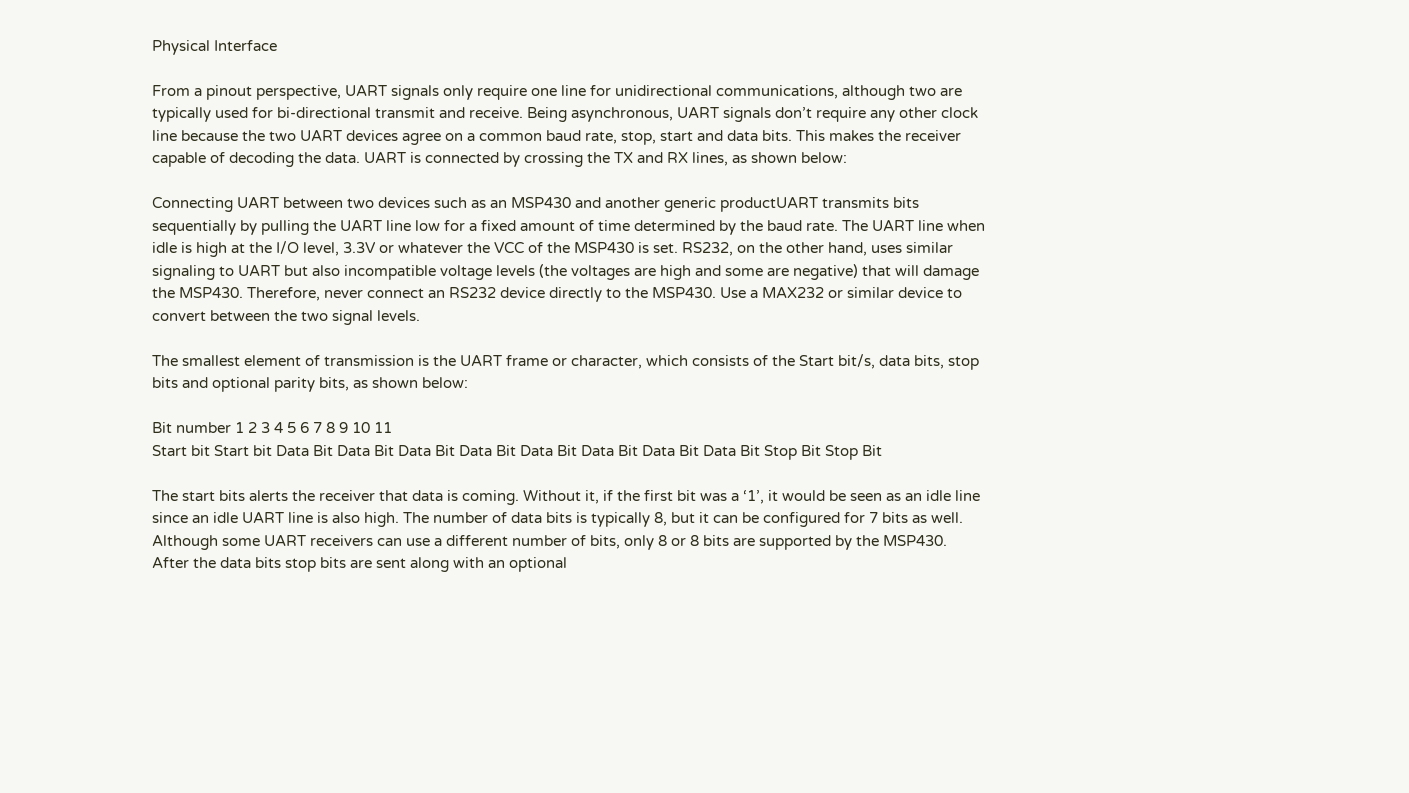Physical Interface

From a pinout perspective, UART signals only require one line for unidirectional communications, although two are typically used for bi-directional transmit and receive. Being asynchronous, UART signals don’t require any other clock line because the two UART devices agree on a common baud rate, stop, start and data bits. This makes the receiver capable of decoding the data. UART is connected by crossing the TX and RX lines, as shown below:

Connecting UART between two devices such as an MSP430 and another generic productUART transmits bits sequentially by pulling the UART line low for a fixed amount of time determined by the baud rate. The UART line when idle is high at the I/O level, 3.3V or whatever the VCC of the MSP430 is set. RS232, on the other hand, uses similar signaling to UART but also incompatible voltage levels (the voltages are high and some are negative) that will damage the MSP430. Therefore, never connect an RS232 device directly to the MSP430. Use a MAX232 or similar device to convert between the two signal levels.

The smallest element of transmission is the UART frame or character, which consists of the Start bit/s, data bits, stop bits and optional parity bits, as shown below:

Bit number 1 2 3 4 5 6 7 8 9 10 11
Start bit Start bit Data Bit Data Bit Data Bit Data Bit Data Bit Data Bit Data Bit Data Bit Stop Bit Stop Bit

The start bits alerts the receiver that data is coming. Without it, if the first bit was a ‘1’, it would be seen as an idle line since an idle UART line is also high. The number of data bits is typically 8, but it can be configured for 7 bits as well. Although some UART receivers can use a different number of bits, only 8 or 8 bits are supported by the MSP430. After the data bits stop bits are sent along with an optional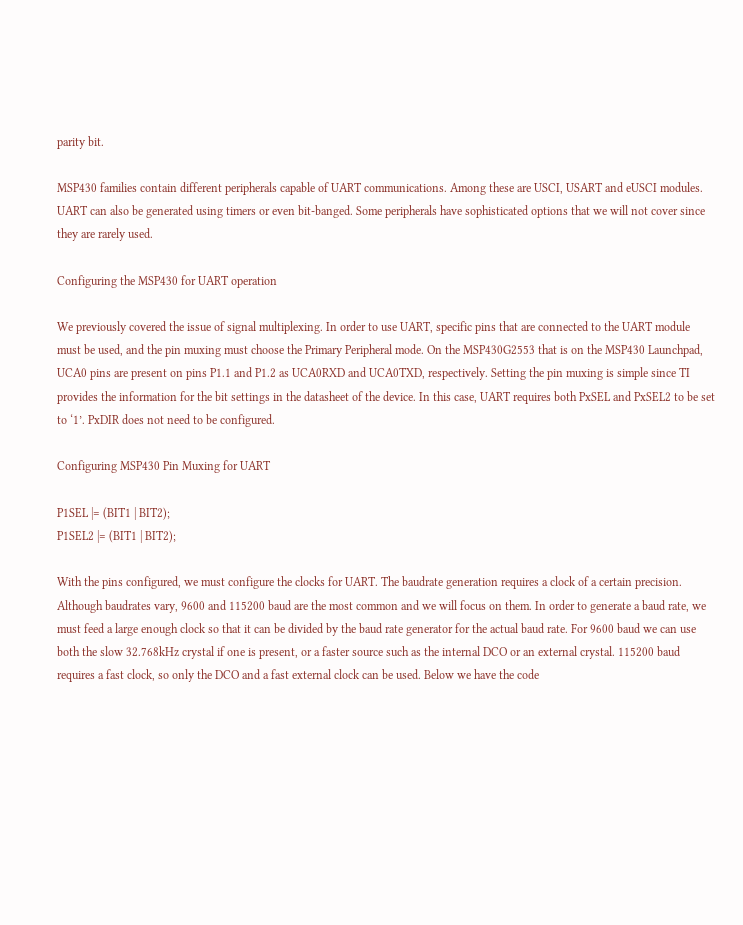parity bit.

MSP430 families contain different peripherals capable of UART communications. Among these are USCI, USART and eUSCI modules. UART can also be generated using timers or even bit-banged. Some peripherals have sophisticated options that we will not cover since they are rarely used.

Configuring the MSP430 for UART operation

We previously covered the issue of signal multiplexing. In order to use UART, specific pins that are connected to the UART module must be used, and the pin muxing must choose the Primary Peripheral mode. On the MSP430G2553 that is on the MSP430 Launchpad, UCA0 pins are present on pins P1.1 and P1.2 as UCA0RXD and UCA0TXD, respectively. Setting the pin muxing is simple since TI provides the information for the bit settings in the datasheet of the device. In this case, UART requires both PxSEL and PxSEL2 to be set to ‘1’. PxDIR does not need to be configured.

Configuring MSP430 Pin Muxing for UART

P1SEL |= (BIT1 | BIT2);
P1SEL2 |= (BIT1 | BIT2);

With the pins configured, we must configure the clocks for UART. The baudrate generation requires a clock of a certain precision. Although baudrates vary, 9600 and 115200 baud are the most common and we will focus on them. In order to generate a baud rate, we must feed a large enough clock so that it can be divided by the baud rate generator for the actual baud rate. For 9600 baud we can use both the slow 32.768kHz crystal if one is present, or a faster source such as the internal DCO or an external crystal. 115200 baud requires a fast clock, so only the DCO and a fast external clock can be used. Below we have the code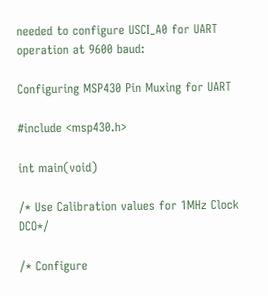needed to configure USCI_A0 for UART operation at 9600 baud:

Configuring MSP430 Pin Muxing for UART

#include <msp430.h>

int main(void)

/* Use Calibration values for 1MHz Clock DCO*/

/* Configure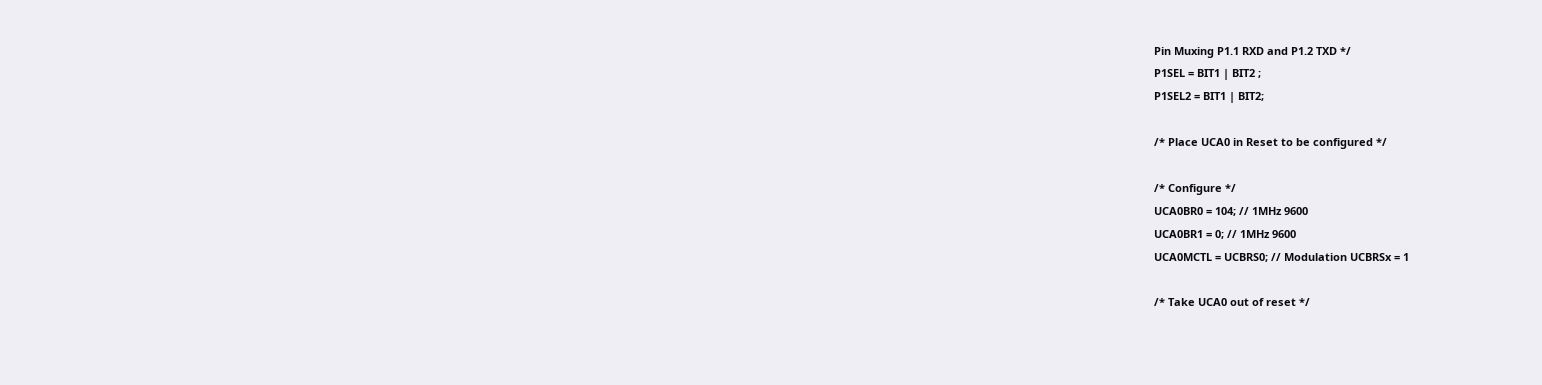Pin Muxing P1.1 RXD and P1.2 TXD */
P1SEL = BIT1 | BIT2 ;
P1SEL2 = BIT1 | BIT2;

/* Place UCA0 in Reset to be configured */

/* Configure */
UCA0BR0 = 104; // 1MHz 9600
UCA0BR1 = 0; // 1MHz 9600
UCA0MCTL = UCBRS0; // Modulation UCBRSx = 1

/* Take UCA0 out of reset */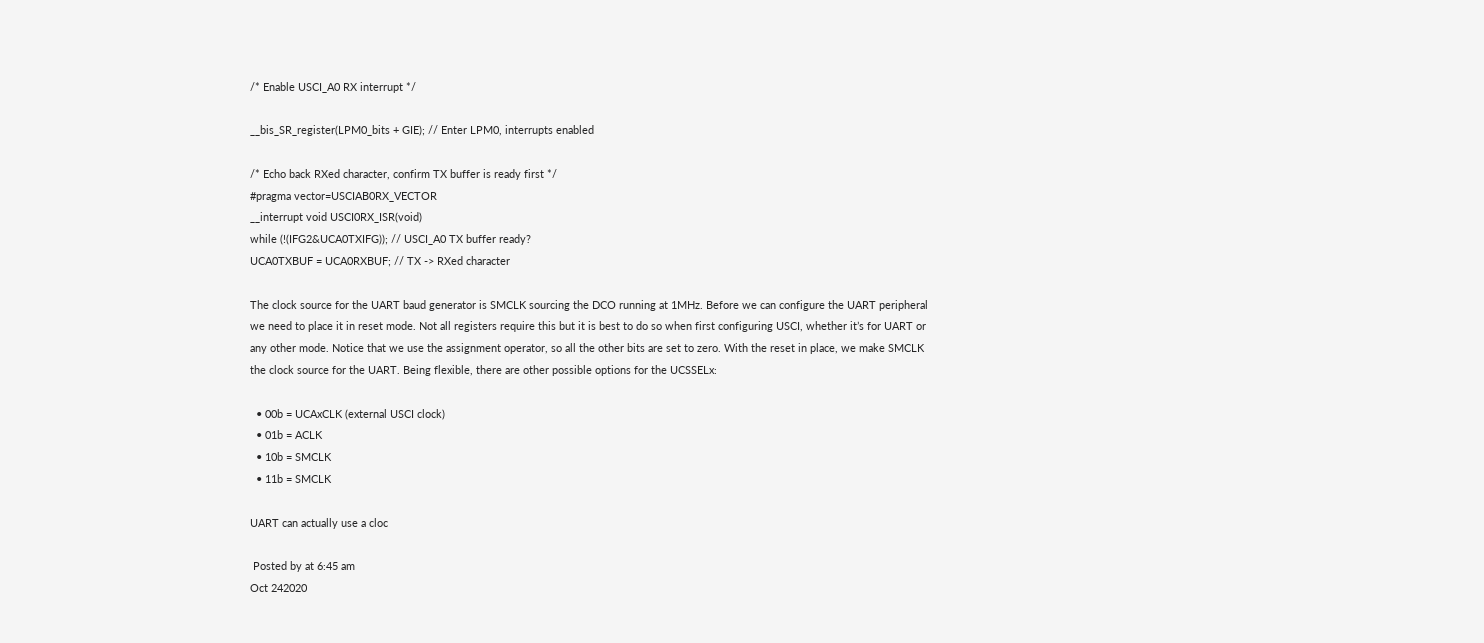/* Enable USCI_A0 RX interrupt */

__bis_SR_register(LPM0_bits + GIE); // Enter LPM0, interrupts enabled

/* Echo back RXed character, confirm TX buffer is ready first */
#pragma vector=USCIAB0RX_VECTOR
__interrupt void USCI0RX_ISR(void)
while (!(IFG2&UCA0TXIFG)); // USCI_A0 TX buffer ready?
UCA0TXBUF = UCA0RXBUF; // TX -> RXed character

The clock source for the UART baud generator is SMCLK sourcing the DCO running at 1MHz. Before we can configure the UART peripheral we need to place it in reset mode. Not all registers require this but it is best to do so when first configuring USCI, whether it’s for UART or any other mode. Notice that we use the assignment operator, so all the other bits are set to zero. With the reset in place, we make SMCLK the clock source for the UART. Being flexible, there are other possible options for the UCSSELx:

  • 00b = UCAxCLK (external USCI clock)
  • 01b = ACLK
  • 10b = SMCLK
  • 11b = SMCLK

UART can actually use a cloc

 Posted by at 6:45 am
Oct 242020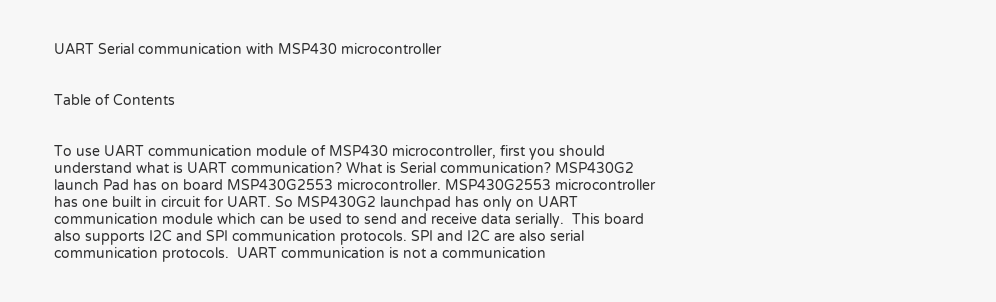UART Serial communication with MSP430 microcontroller


Table of Contents


To use UART communication module of MSP430 microcontroller, first you should understand what is UART communication? What is Serial communication? MSP430G2 launch Pad has on board MSP430G2553 microcontroller. MSP430G2553 microcontroller has one built in circuit for UART. So MSP430G2 launchpad has only on UART communication module which can be used to send and receive data serially.  This board also supports I2C and SPI communication protocols. SPI and I2C are also serial communication protocols.  UART communication is not a communication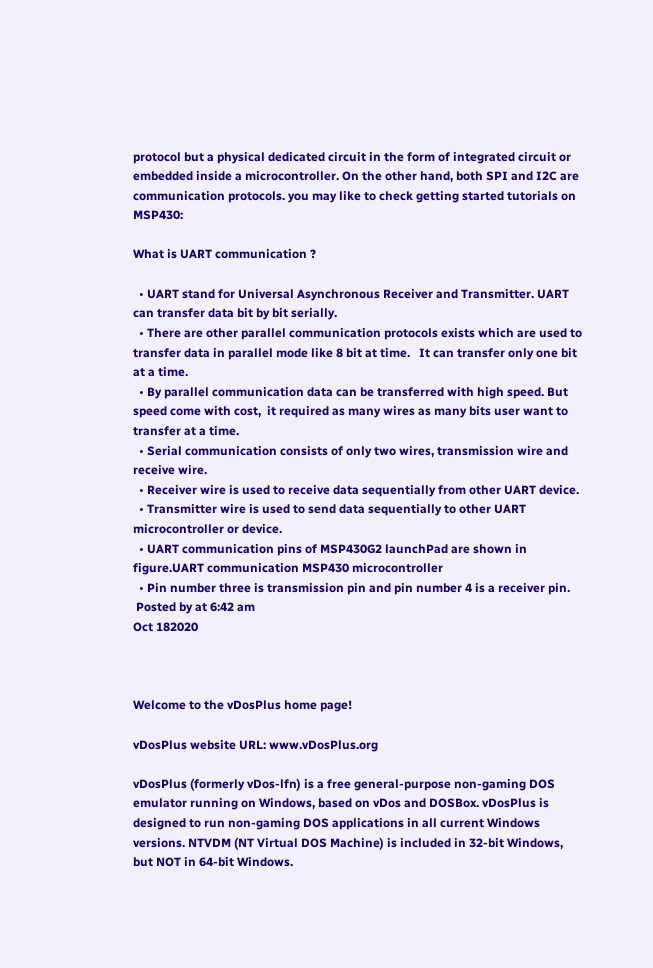protocol but a physical dedicated circuit in the form of integrated circuit or embedded inside a microcontroller. On the other hand, both SPI and I2C are communication protocols. you may like to check getting started tutorials on MSP430:

What is UART communication ?

  • UART stand for Universal Asynchronous Receiver and Transmitter. UART can transfer data bit by bit serially.
  • There are other parallel communication protocols exists which are used to transfer data in parallel mode like 8 bit at time.   It can transfer only one bit at a time.
  • By parallel communication data can be transferred with high speed. But speed come with cost,  it required as many wires as many bits user want to transfer at a time.
  • Serial communication consists of only two wires, transmission wire and receive wire.
  • Receiver wire is used to receive data sequentially from other UART device.
  • Transmitter wire is used to send data sequentially to other UART microcontroller or device.
  • UART communication pins of MSP430G2 launchPad are shown in figure.UART communication MSP430 microcontroller
  • Pin number three is transmission pin and pin number 4 is a receiver pin.
 Posted by at 6:42 am
Oct 182020



Welcome to the vDosPlus home page!

vDosPlus website URL: www.vDosPlus.org

vDosPlus (formerly vDos-lfn) is a free general-purpose non-gaming DOS emulator running on Windows, based on vDos and DOSBox. vDosPlus is designed to run non-gaming DOS applications in all current Windows versions. NTVDM (NT Virtual DOS Machine) is included in 32-bit Windows, but NOT in 64-bit Windows.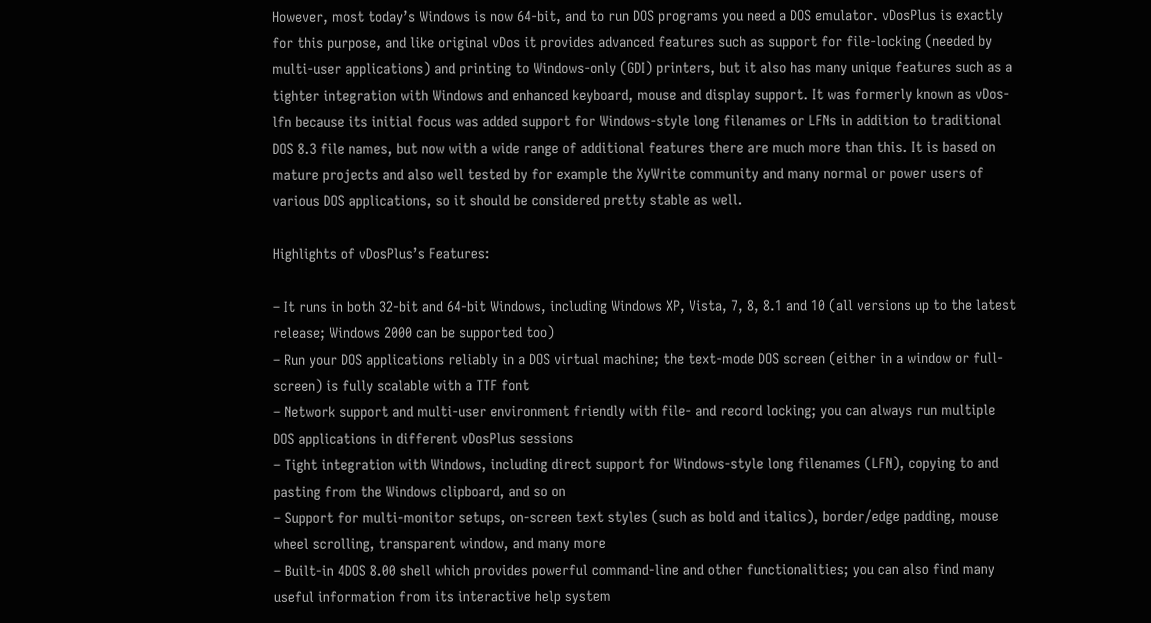However, most today’s Windows is now 64-bit, and to run DOS programs you need a DOS emulator. vDosPlus is exactly for this purpose, and like original vDos it provides advanced features such as support for file-locking (needed by multi-user applications) and printing to Windows-only (GDI) printers, but it also has many unique features such as a tighter integration with Windows and enhanced keyboard, mouse and display support. It was formerly known as vDos-lfn because its initial focus was added support for Windows-style long filenames or LFNs in addition to traditional DOS 8.3 file names, but now with a wide range of additional features there are much more than this. It is based on mature projects and also well tested by for example the XyWrite community and many normal or power users of various DOS applications, so it should be considered pretty stable as well.

Highlights of vDosPlus’s Features:

– It runs in both 32-bit and 64-bit Windows, including Windows XP, Vista, 7, 8, 8.1 and 10 (all versions up to the latest release; Windows 2000 can be supported too)
– Run your DOS applications reliably in a DOS virtual machine; the text-mode DOS screen (either in a window or full-screen) is fully scalable with a TTF font
– Network support and multi-user environment friendly with file- and record locking; you can always run multiple DOS applications in different vDosPlus sessions
– Tight integration with Windows, including direct support for Windows-style long filenames (LFN), copying to and pasting from the Windows clipboard, and so on
– Support for multi-monitor setups, on-screen text styles (such as bold and italics), border/edge padding, mouse wheel scrolling, transparent window, and many more
– Built-in 4DOS 8.00 shell which provides powerful command-line and other functionalities; you can also find many useful information from its interactive help system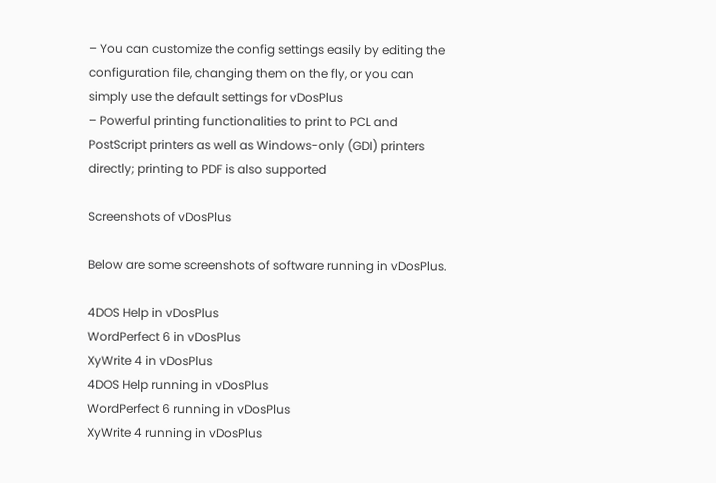– You can customize the config settings easily by editing the configuration file, changing them on the fly, or you can simply use the default settings for vDosPlus
– Powerful printing functionalities to print to PCL and PostScript printers as well as Windows-only (GDI) printers directly; printing to PDF is also supported

Screenshots of vDosPlus

Below are some screenshots of software running in vDosPlus.

4DOS Help in vDosPlus
WordPerfect 6 in vDosPlus
XyWrite 4 in vDosPlus
4DOS Help running in vDosPlus
WordPerfect 6 running in vDosPlus
XyWrite 4 running in vDosPlus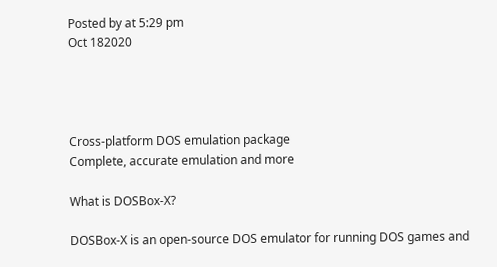Posted by at 5:29 pm
Oct 182020




Cross-platform DOS emulation package
Complete, accurate emulation and more

What is DOSBox-X?

DOSBox-X is an open-source DOS emulator for running DOS games and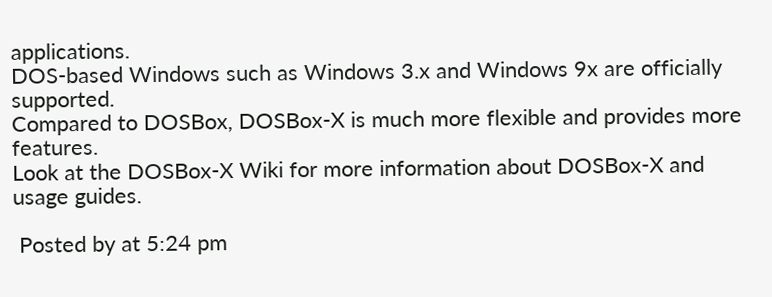applications.
DOS-based Windows such as Windows 3.x and Windows 9x are officially supported.
Compared to DOSBox, DOSBox-X is much more flexible and provides more features.
Look at the DOSBox-X Wiki for more information about DOSBox-X and usage guides.

 Posted by at 5:24 pm